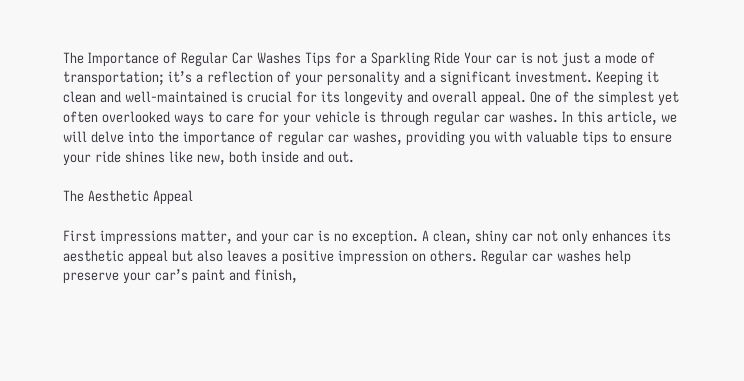The Importance of Regular Car Washes Tips for a Sparkling Ride Your car is not just a mode of transportation; it’s a reflection of your personality and a significant investment. Keeping it clean and well-maintained is crucial for its longevity and overall appeal. One of the simplest yet often overlooked ways to care for your vehicle is through regular car washes. In this article, we will delve into the importance of regular car washes, providing you with valuable tips to ensure your ride shines like new, both inside and out.

The Aesthetic Appeal

First impressions matter, and your car is no exception. A clean, shiny car not only enhances its aesthetic appeal but also leaves a positive impression on others. Regular car washes help preserve your car’s paint and finish,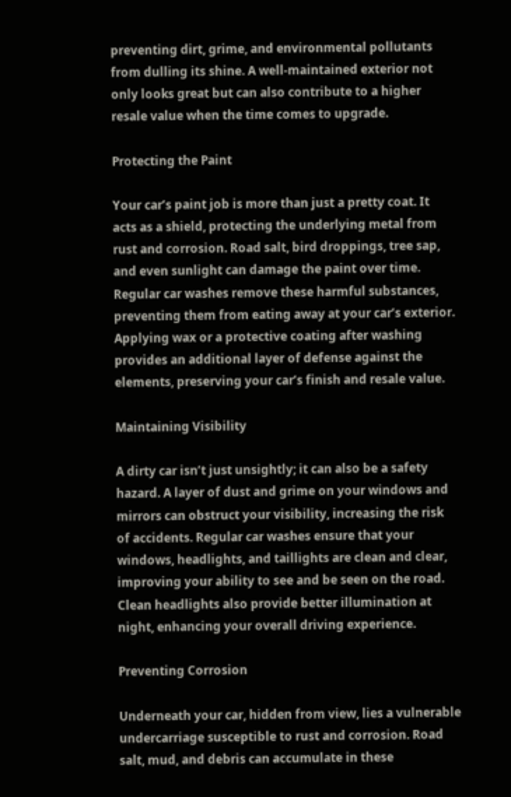preventing dirt, grime, and environmental pollutants from dulling its shine. A well-maintained exterior not only looks great but can also contribute to a higher resale value when the time comes to upgrade.

Protecting the Paint

Your car’s paint job is more than just a pretty coat. It acts as a shield, protecting the underlying metal from rust and corrosion. Road salt, bird droppings, tree sap, and even sunlight can damage the paint over time. Regular car washes remove these harmful substances, preventing them from eating away at your car’s exterior. Applying wax or a protective coating after washing provides an additional layer of defense against the elements, preserving your car’s finish and resale value.

Maintaining Visibility

A dirty car isn’t just unsightly; it can also be a safety hazard. A layer of dust and grime on your windows and mirrors can obstruct your visibility, increasing the risk of accidents. Regular car washes ensure that your windows, headlights, and taillights are clean and clear, improving your ability to see and be seen on the road. Clean headlights also provide better illumination at night, enhancing your overall driving experience.

Preventing Corrosion

Underneath your car, hidden from view, lies a vulnerable undercarriage susceptible to rust and corrosion. Road salt, mud, and debris can accumulate in these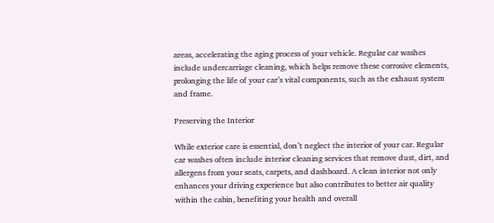areas, accelerating the aging process of your vehicle. Regular car washes include undercarriage cleaning, which helps remove these corrosive elements, prolonging the life of your car’s vital components, such as the exhaust system and frame.

Preserving the Interior

While exterior care is essential, don’t neglect the interior of your car. Regular car washes often include interior cleaning services that remove dust, dirt, and allergens from your seats, carpets, and dashboard. A clean interior not only enhances your driving experience but also contributes to better air quality within the cabin, benefiting your health and overall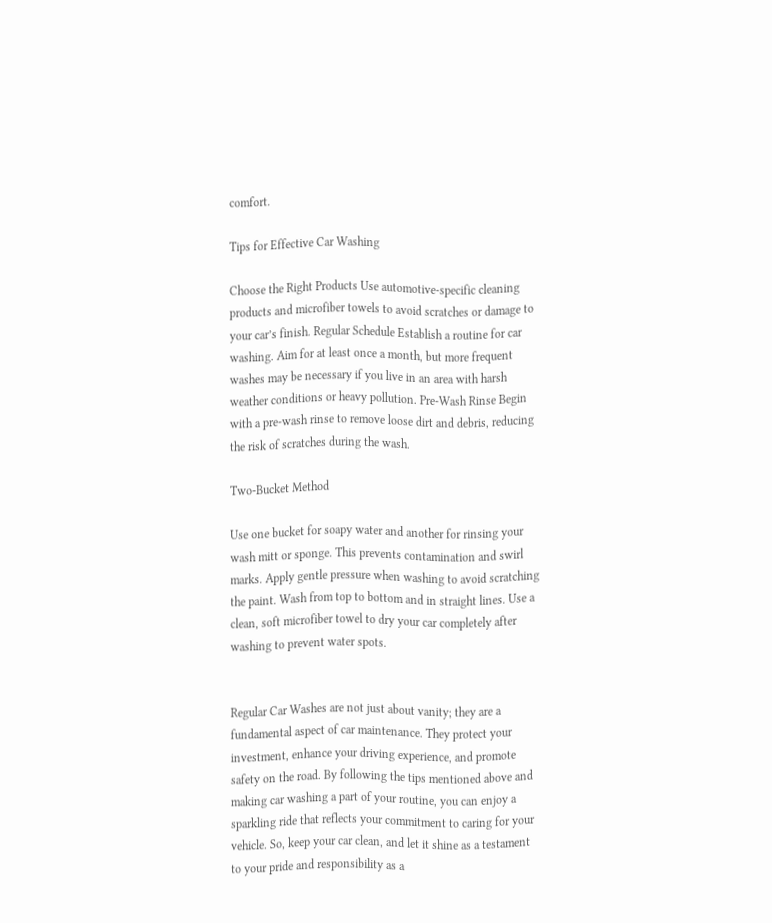comfort.

Tips for Effective Car Washing

Choose the Right Products Use automotive-specific cleaning products and microfiber towels to avoid scratches or damage to your car’s finish. Regular Schedule Establish a routine for car washing. Aim for at least once a month, but more frequent washes may be necessary if you live in an area with harsh weather conditions or heavy pollution. Pre-Wash Rinse Begin with a pre-wash rinse to remove loose dirt and debris, reducing the risk of scratches during the wash.

Two-Bucket Method

Use one bucket for soapy water and another for rinsing your wash mitt or sponge. This prevents contamination and swirl marks. Apply gentle pressure when washing to avoid scratching the paint. Wash from top to bottom and in straight lines. Use a clean, soft microfiber towel to dry your car completely after washing to prevent water spots.


Regular Car Washes are not just about vanity; they are a fundamental aspect of car maintenance. They protect your investment, enhance your driving experience, and promote safety on the road. By following the tips mentioned above and making car washing a part of your routine, you can enjoy a sparkling ride that reflects your commitment to caring for your vehicle. So, keep your car clean, and let it shine as a testament to your pride and responsibility as a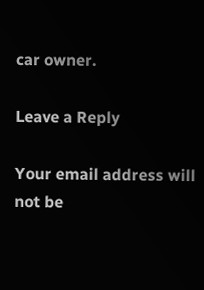car owner.

Leave a Reply

Your email address will not be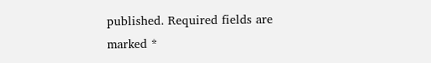published. Required fields are marked *